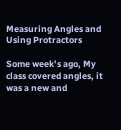Measuring Angles and Using Protractors

Some week’s ago, My class covered angles, it was a new and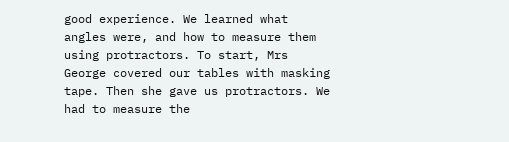good experience. We learned what angles were, and how to measure them using protractors. To start, Mrs George covered our tables with masking tape. Then she gave us protractors. We had to measure the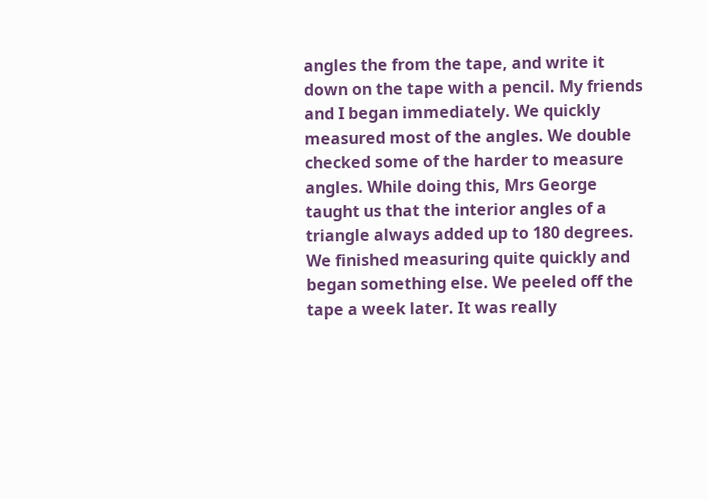angles the from the tape, and write it down on the tape with a pencil. My friends and I began immediately. We quickly measured most of the angles. We double checked some of the harder to measure angles. While doing this, Mrs George taught us that the interior angles of a triangle always added up to 180 degrees. We finished measuring quite quickly and began something else. We peeled off the tape a week later. It was really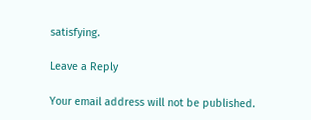satisfying.

Leave a Reply

Your email address will not be published.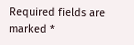Required fields are marked *